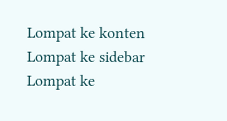Lompat ke konten Lompat ke sidebar Lompat ke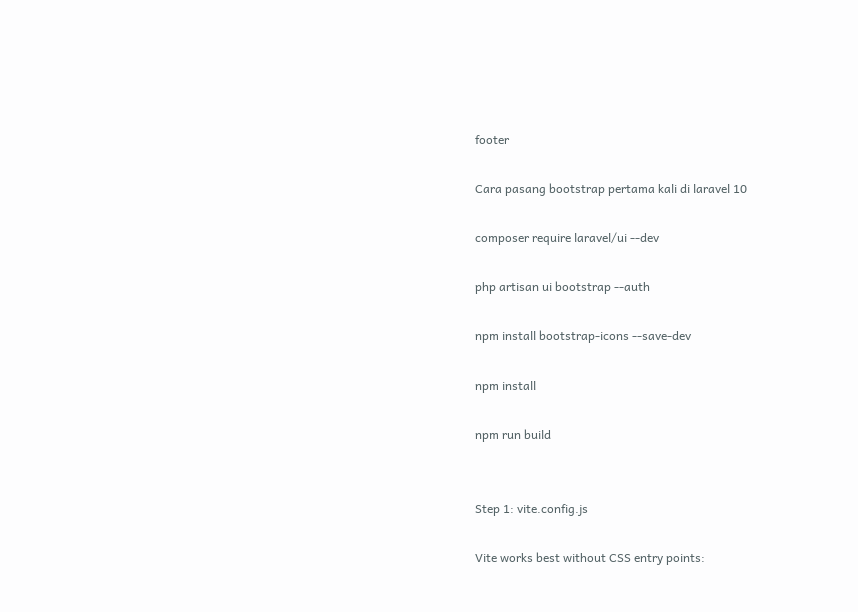footer

Cara pasang bootstrap pertama kali di laravel 10

composer require laravel/ui --dev

php artisan ui bootstrap --auth

npm install bootstrap-icons --save-dev

npm install

npm run build


Step 1: vite.config.js

Vite works best without CSS entry points: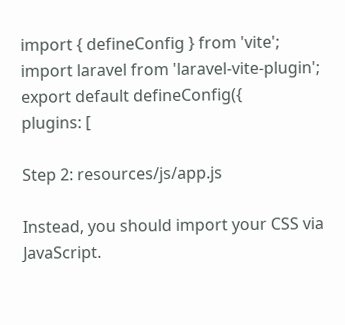import { defineConfig } from 'vite';
import laravel from 'laravel-vite-plugin';
export default defineConfig({
plugins: [

Step 2: resources/js/app.js

Instead, you should import your CSS via JavaScript.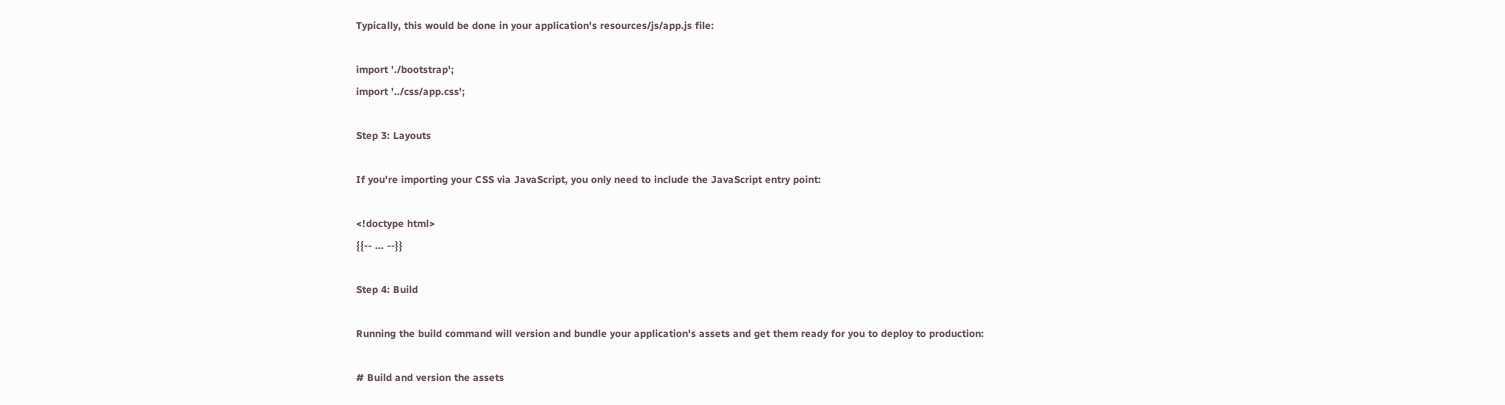Typically, this would be done in your application's resources/js/app.js file:

import './bootstrap';
import '../css/app.css';

Step 3: Layouts

If you're importing your CSS via JavaScript, you only need to include the JavaScript entry point:

<!doctype html>
{{-- ... --}}

Step 4: Build

Running the build command will version and bundle your application's assets and get them ready for you to deploy to production:

# Build and version the assets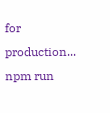for production...
npm run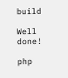build

Well done!

php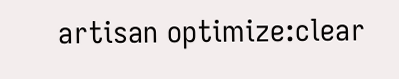artisan optimize:clear